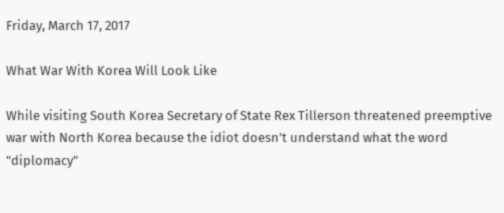Friday, March 17, 2017

What War With Korea Will Look Like

While visiting South Korea Secretary of State Rex Tillerson threatened preemptive war with North Korea because the idiot doesn't understand what the word "diplomacy"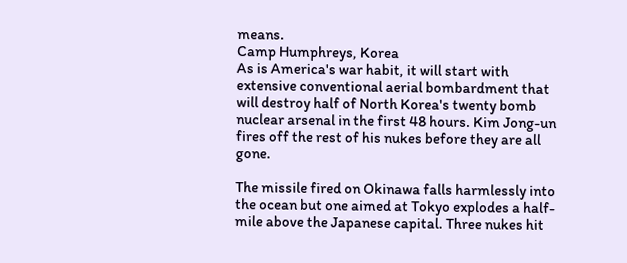means.
Camp Humphreys, Korea
As is America's war habit, it will start with extensive conventional aerial bombardment that will destroy half of North Korea's twenty bomb nuclear arsenal in the first 48 hours. Kim Jong-un fires off the rest of his nukes before they are all gone.

The missile fired on Okinawa falls harmlessly into the ocean but one aimed at Tokyo explodes a half-mile above the Japanese capital. Three nukes hit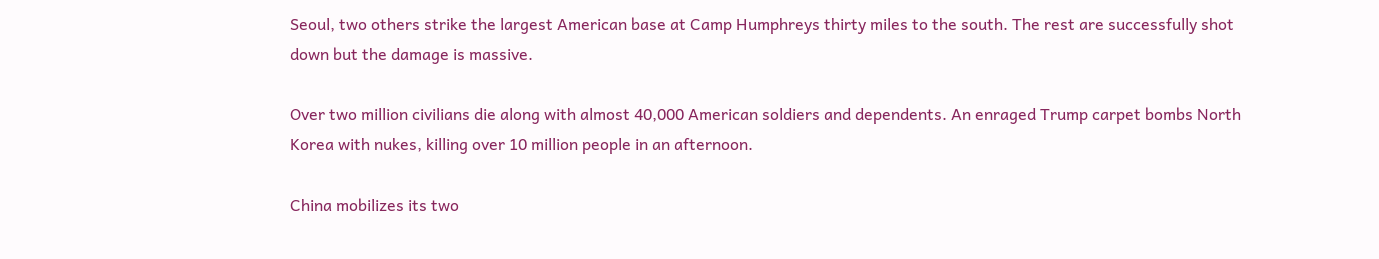Seoul, two others strike the largest American base at Camp Humphreys thirty miles to the south. The rest are successfully shot down but the damage is massive.

Over two million civilians die along with almost 40,000 American soldiers and dependents. An enraged Trump carpet bombs North Korea with nukes, killing over 10 million people in an afternoon.

China mobilizes its two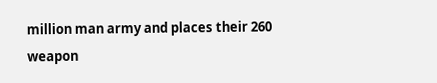million man army and places their 260 weapon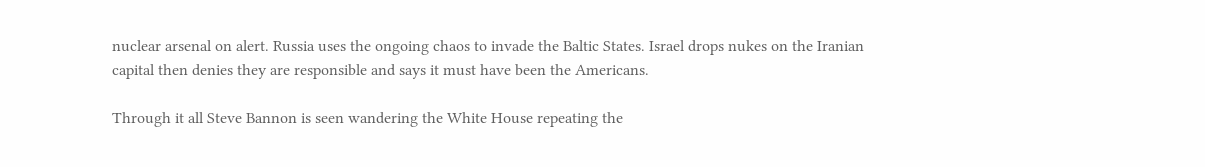nuclear arsenal on alert. Russia uses the ongoing chaos to invade the Baltic States. Israel drops nukes on the Iranian capital then denies they are responsible and says it must have been the Americans.

Through it all Steve Bannon is seen wandering the White House repeating the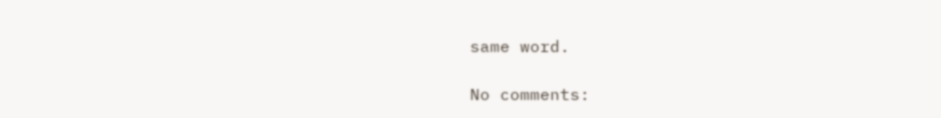same word.

No comments: